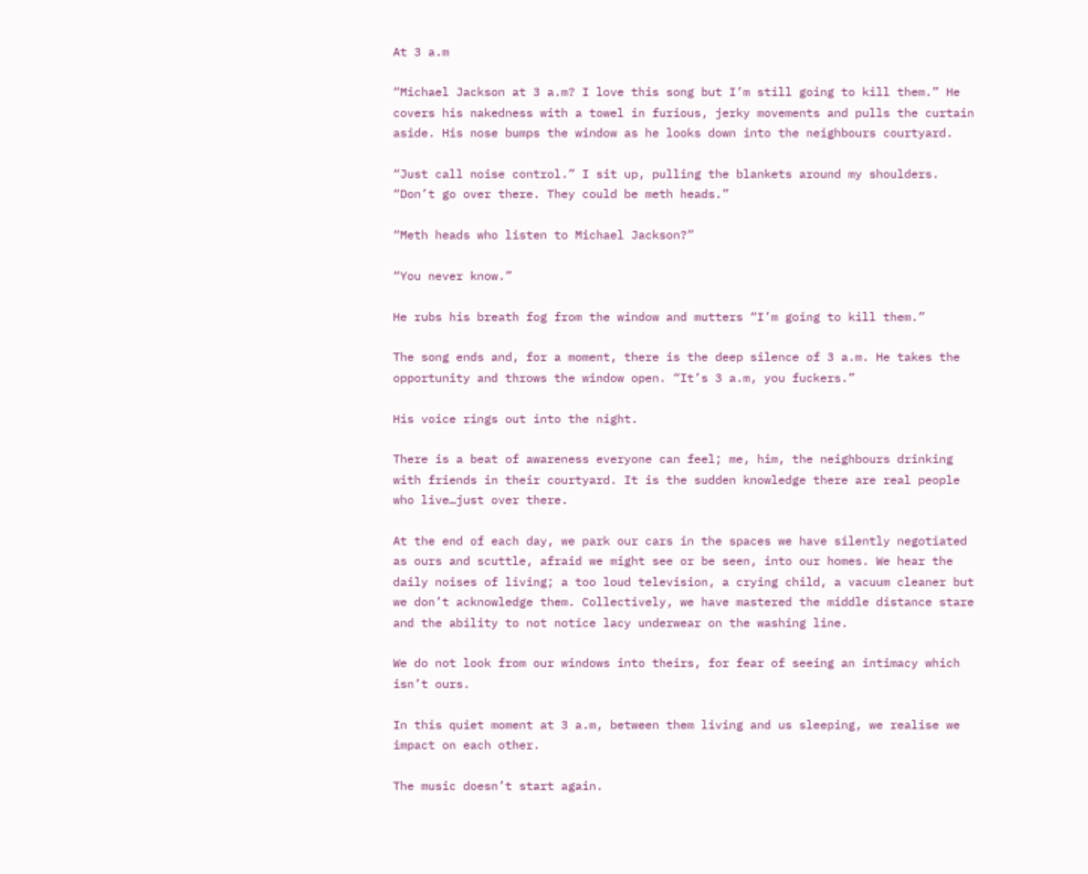At 3 a.m

“Michael Jackson at 3 a.m? I love this song but I’m still going to kill them.” He covers his nakedness with a towel in furious, jerky movements and pulls the curtain aside. His nose bumps the window as he looks down into the neighbours courtyard.

“Just call noise control.” I sit up, pulling the blankets around my shoulders. “Don’t go over there. They could be meth heads.”

“Meth heads who listen to Michael Jackson?”

“You never know.”

He rubs his breath fog from the window and mutters “I’m going to kill them.”

The song ends and, for a moment, there is the deep silence of 3 a.m. He takes the opportunity and throws the window open. “It’s 3 a.m, you fuckers.”

His voice rings out into the night.

There is a beat of awareness everyone can feel; me, him, the neighbours drinking with friends in their courtyard. It is the sudden knowledge there are real people who live…just over there.

At the end of each day, we park our cars in the spaces we have silently negotiated as ours and scuttle, afraid we might see or be seen, into our homes. We hear the daily noises of living; a too loud television, a crying child, a vacuum cleaner but we don’t acknowledge them. Collectively, we have mastered the middle distance stare and the ability to not notice lacy underwear on the washing line.

We do not look from our windows into theirs, for fear of seeing an intimacy which isn’t ours.

In this quiet moment at 3 a.m, between them living and us sleeping, we realise we impact on each other.

The music doesn’t start again.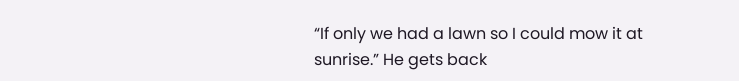“If only we had a lawn so I could mow it at sunrise.” He gets back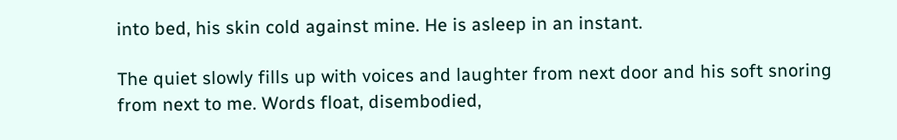into bed, his skin cold against mine. He is asleep in an instant.

The quiet slowly fills up with voices and laughter from next door and his soft snoring from next to me. Words float, disembodied,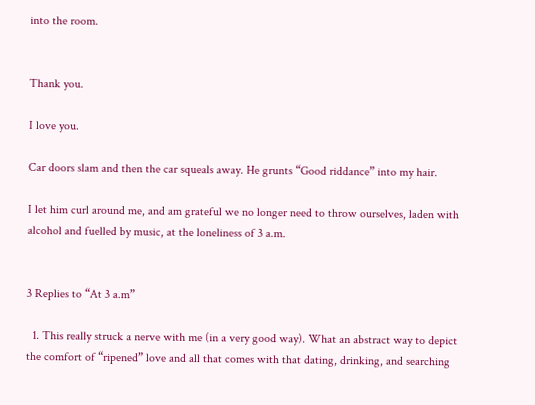into the room.


Thank you.

I love you.

Car doors slam and then the car squeals away. He grunts “Good riddance” into my hair.

I let him curl around me, and am grateful we no longer need to throw ourselves, laden with alcohol and fuelled by music, at the loneliness of 3 a.m.


3 Replies to “At 3 a.m”

  1. This really struck a nerve with me (in a very good way). What an abstract way to depict the comfort of “ripened” love and all that comes with that dating, drinking, and searching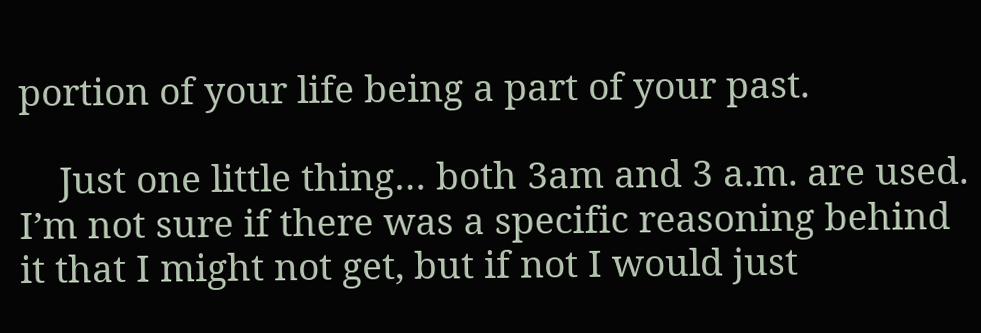portion of your life being a part of your past.

    Just one little thing… both 3am and 3 a.m. are used. I’m not sure if there was a specific reasoning behind it that I might not get, but if not I would just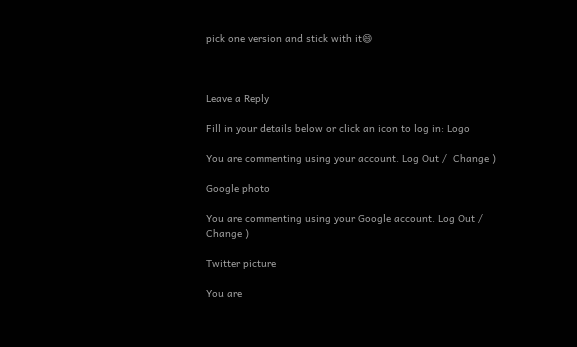pick one version and stick with it😄



Leave a Reply

Fill in your details below or click an icon to log in: Logo

You are commenting using your account. Log Out /  Change )

Google photo

You are commenting using your Google account. Log Out /  Change )

Twitter picture

You are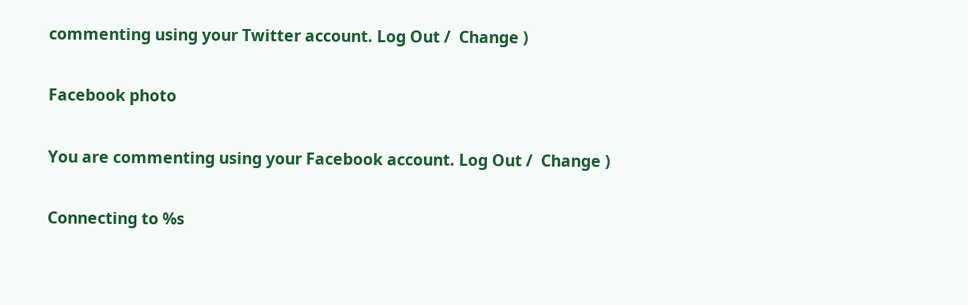commenting using your Twitter account. Log Out /  Change )

Facebook photo

You are commenting using your Facebook account. Log Out /  Change )

Connecting to %s